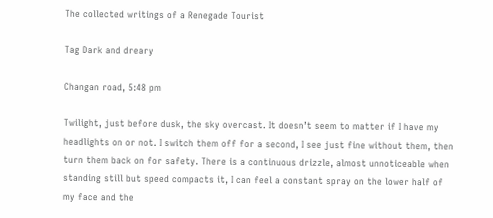The collected writings of a Renegade Tourist

Tag Dark and dreary

Changan road, 5:48 pm

Twilight, just before dusk, the sky overcast. It doesn’t seem to matter if I have my headlights on or not. I switch them off for a second, I see just fine without them, then turn them back on for safety. There is a continuous drizzle, almost unnoticeable when standing still but speed compacts it, I can feel a constant spray on the lower half of my face and the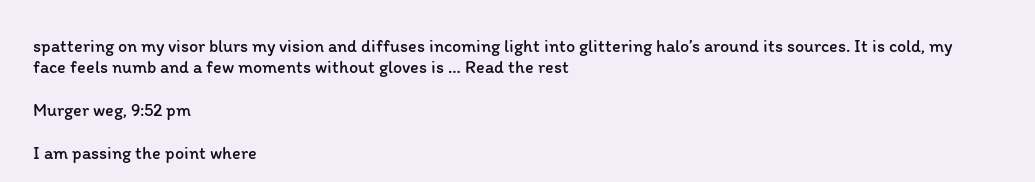spattering on my visor blurs my vision and diffuses incoming light into glittering halo’s around its sources. It is cold, my face feels numb and a few moments without gloves is … Read the rest

Murger weg, 9:52 pm

I am passing the point where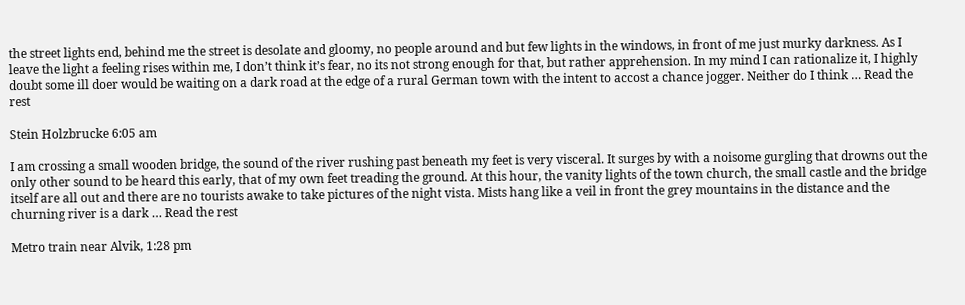the street lights end, behind me the street is desolate and gloomy, no people around and but few lights in the windows, in front of me just murky darkness. As I leave the light a feeling rises within me, I don’t think it’s fear, no its not strong enough for that, but rather apprehension. In my mind I can rationalize it, I highly doubt some ill doer would be waiting on a dark road at the edge of a rural German town with the intent to accost a chance jogger. Neither do I think … Read the rest

Stein Holzbrucke 6:05 am

I am crossing a small wooden bridge, the sound of the river rushing past beneath my feet is very visceral. It surges by with a noisome gurgling that drowns out the only other sound to be heard this early, that of my own feet treading the ground. At this hour, the vanity lights of the town church, the small castle and the bridge itself are all out and there are no tourists awake to take pictures of the night vista. Mists hang like a veil in front the grey mountains in the distance and the churning river is a dark … Read the rest

Metro train near Alvik, 1:28 pm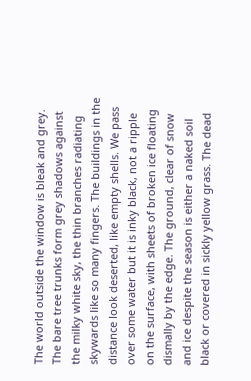The world outside the window is bleak and grey. The bare tree trunks form grey shadows against the milky white sky, the thin branches radiating skywards like so many fingers. The buildings in the distance look deserted, like empty shells. We pass over some water but it is inky black, not a ripple on the surface, with sheets of broken ice floating dismally by the edge. The ground, clear of snow and ice despite the season is either a naked soil black or covered in sickly yellow grass. The dead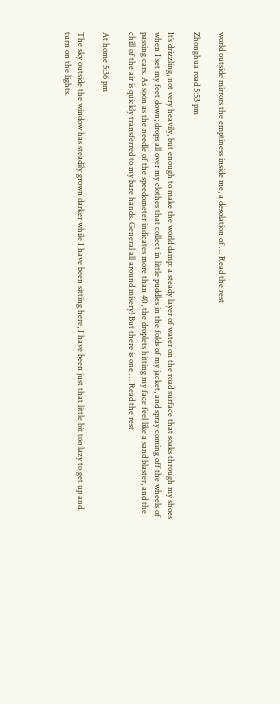world outside mirrors the emptiness inside me, a desolation of … Read the rest

Zhonghua road 5:53 pm

It’s drizzling, not very heavily, but enough to make the world damp: a steady layer of water on the road surface that soaks through my shoes when I set my feet down; drops all over my clothes that collect in little puddles in the folds of my jacket, and spray coming off the wheels of passing cars. As soon as the needle of the speedometer indicates more than 40, the droplets hitting my face feel like a sand blaster, and the chill of the air is quickly transferred to my bare hands. General all around misery! But there is one … Read the rest

At home 5:36 pm

The sky outside the window has steadily grown darker while I have been sitting here, I have been just that little bit too lazy to get up and turn on the lights.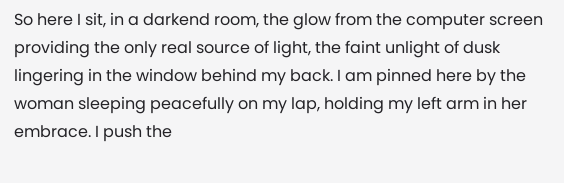So here I sit, in a darkend room, the glow from the computer screen providing the only real source of light, the faint unlight of dusk lingering in the window behind my back. I am pinned here by the woman sleeping peacefully on my lap, holding my left arm in her embrace. I push the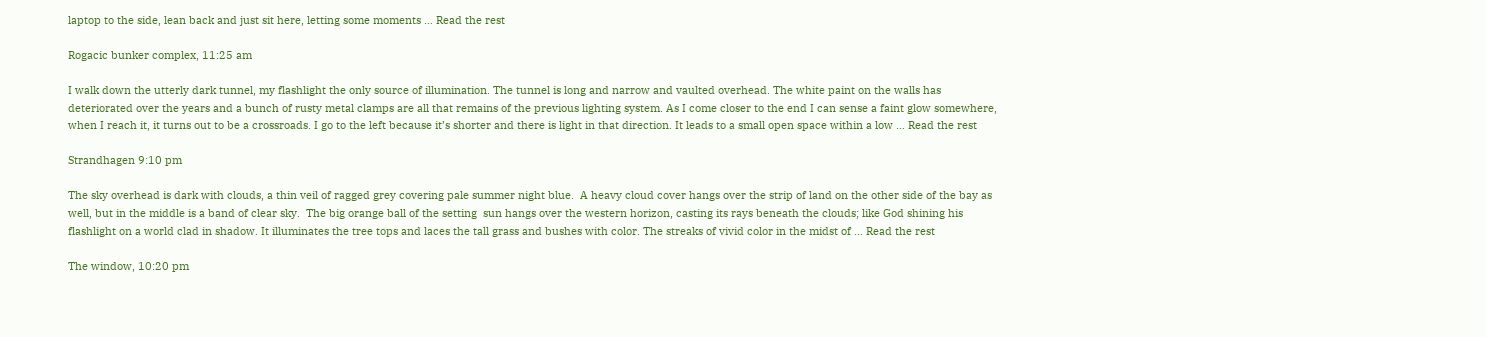laptop to the side, lean back and just sit here, letting some moments … Read the rest

Rogacic bunker complex, 11:25 am

I walk down the utterly dark tunnel, my flashlight the only source of illumination. The tunnel is long and narrow and vaulted overhead. The white paint on the walls has deteriorated over the years and a bunch of rusty metal clamps are all that remains of the previous lighting system. As I come closer to the end I can sense a faint glow somewhere, when I reach it, it turns out to be a crossroads. I go to the left because it’s shorter and there is light in that direction. It leads to a small open space within a low … Read the rest

Strandhagen 9:10 pm

The sky overhead is dark with clouds, a thin veil of ragged grey covering pale summer night blue.  A heavy cloud cover hangs over the strip of land on the other side of the bay as well, but in the middle is a band of clear sky.  The big orange ball of the setting  sun hangs over the western horizon, casting its rays beneath the clouds; like God shining his flashlight on a world clad in shadow. It illuminates the tree tops and laces the tall grass and bushes with color. The streaks of vivid color in the midst of … Read the rest

The window, 10:20 pm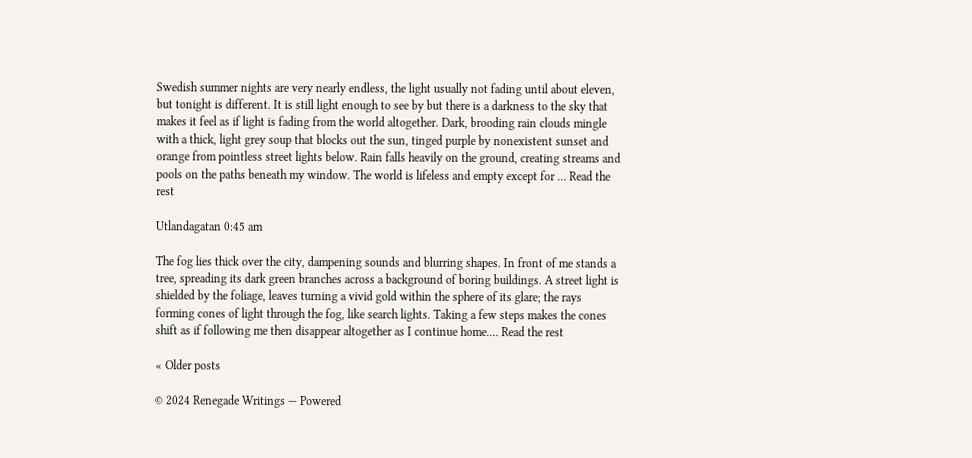Swedish summer nights are very nearly endless, the light usually not fading until about eleven, but tonight is different. It is still light enough to see by but there is a darkness to the sky that makes it feel as if light is fading from the world altogether. Dark, brooding rain clouds mingle with a thick, light grey soup that blocks out the sun, tinged purple by nonexistent sunset and orange from pointless street lights below. Rain falls heavily on the ground, creating streams and pools on the paths beneath my window. The world is lifeless and empty except for … Read the rest

Utlandagatan 0:45 am

The fog lies thick over the city, dampening sounds and blurring shapes. In front of me stands a tree, spreading its dark green branches across a background of boring buildings. A street light is shielded by the foliage, leaves turning a vivid gold within the sphere of its glare; the rays forming cones of light through the fog, like search lights. Taking a few steps makes the cones shift as if following me then disappear altogether as I continue home.… Read the rest

« Older posts

© 2024 Renegade Writings — Powered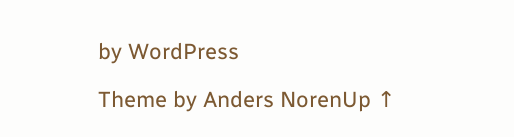by WordPress

Theme by Anders NorenUp ↑